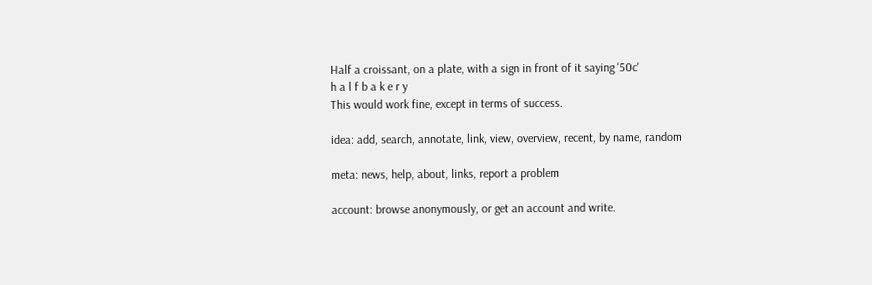Half a croissant, on a plate, with a sign in front of it saying '50c'
h a l f b a k e r y
This would work fine, except in terms of success.

idea: add, search, annotate, link, view, overview, recent, by name, random

meta: news, help, about, links, report a problem

account: browse anonymously, or get an account and write.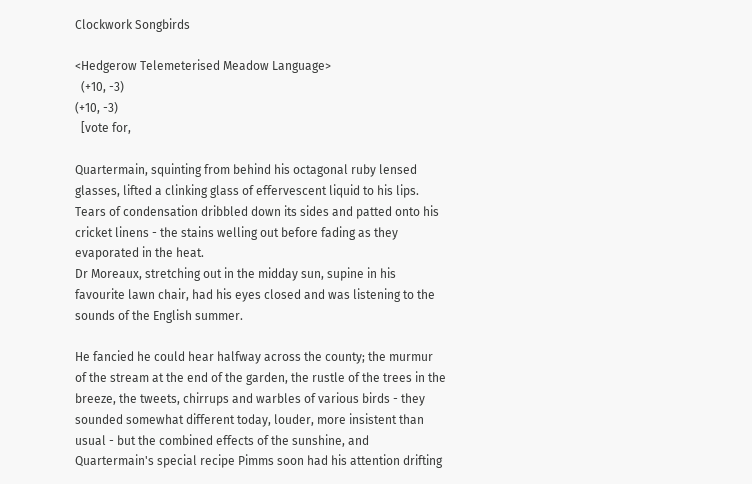Clockwork Songbirds

<Hedgerow Telemeterised Meadow Language>
  (+10, -3)
(+10, -3)
  [vote for,

Quartermain, squinting from behind his octagonal ruby lensed glasses, lifted a clinking glass of effervescent liquid to his lips. Tears of condensation dribbled down its sides and patted onto his cricket linens - the stains welling out before fading as they evaporated in the heat.
Dr Moreaux, stretching out in the midday sun, supine in his favourite lawn chair, had his eyes closed and was listening to the sounds of the English summer.

He fancied he could hear halfway across the county; the murmur of the stream at the end of the garden, the rustle of the trees in the breeze, the tweets, chirrups and warbles of various birds - they sounded somewhat different today, louder, more insistent than usual - but the combined effects of the sunshine, and Quartermain's special recipe Pimms soon had his attention drifting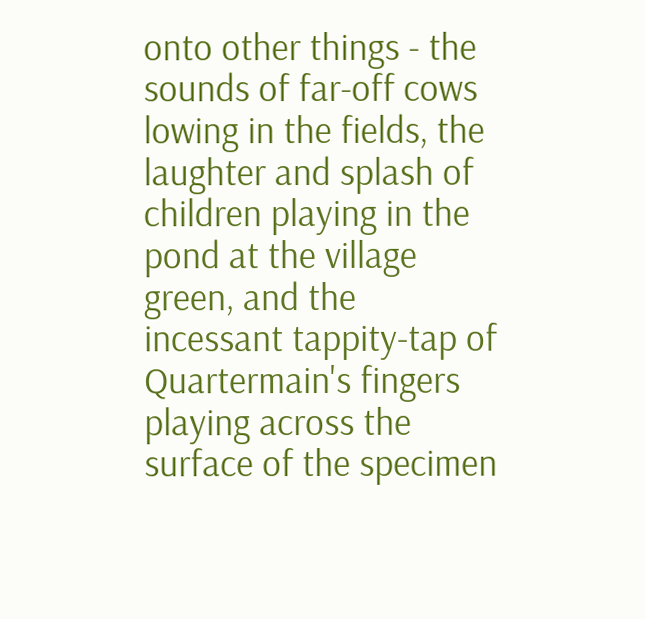onto other things - the sounds of far-off cows lowing in the fields, the laughter and splash of children playing in the pond at the village green, and the incessant tappity-tap of Quartermain's fingers playing across the surface of the specimen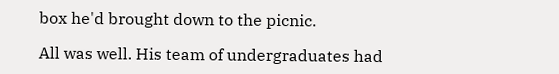box he'd brought down to the picnic.

All was well. His team of undergraduates had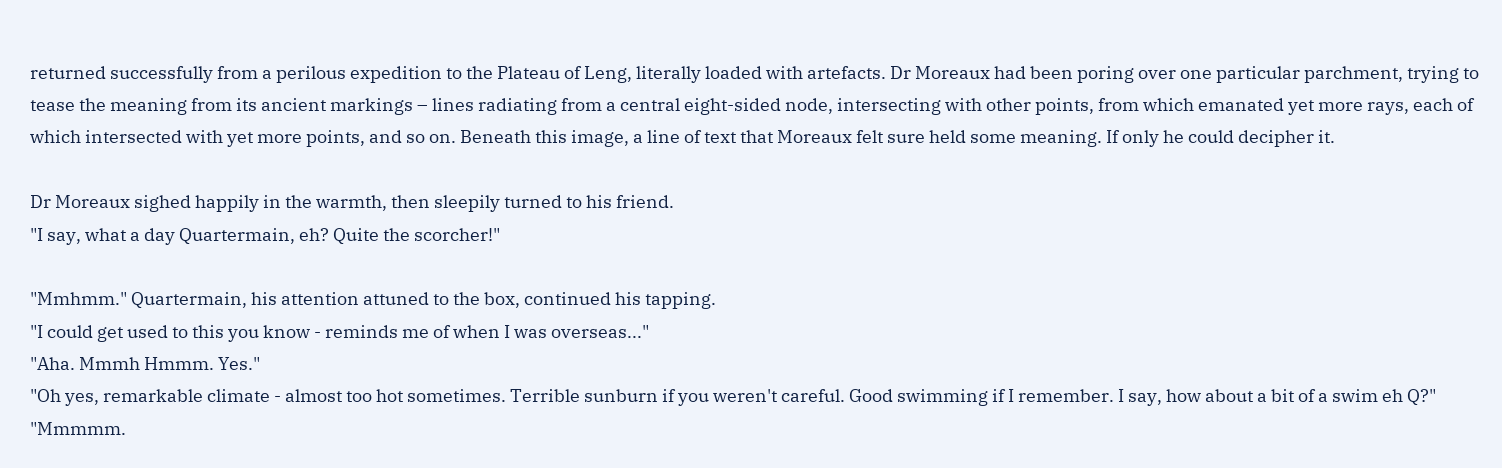returned successfully from a perilous expedition to the Plateau of Leng, literally loaded with artefacts. Dr Moreaux had been poring over one particular parchment, trying to tease the meaning from its ancient markings – lines radiating from a central eight-sided node, intersecting with other points, from which emanated yet more rays, each of which intersected with yet more points, and so on. Beneath this image, a line of text that Moreaux felt sure held some meaning. If only he could decipher it.

Dr Moreaux sighed happily in the warmth, then sleepily turned to his friend.
"I say, what a day Quartermain, eh? Quite the scorcher!"

"Mmhmm." Quartermain, his attention attuned to the box, continued his tapping.
"I could get used to this you know - reminds me of when I was overseas..."
"Aha. Mmmh Hmmm. Yes."
"Oh yes, remarkable climate - almost too hot sometimes. Terrible sunburn if you weren't careful. Good swimming if I remember. I say, how about a bit of a swim eh Q?"
"Mmmmm.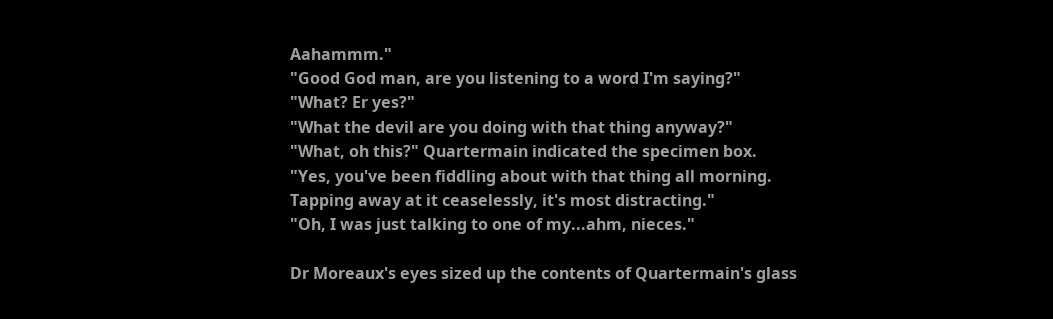Aahammm."
"Good God man, are you listening to a word I'm saying?"
"What? Er yes?"
"What the devil are you doing with that thing anyway?"
"What, oh this?" Quartermain indicated the specimen box.
"Yes, you've been fiddling about with that thing all morning. Tapping away at it ceaselessly, it's most distracting."
"Oh, I was just talking to one of my...ahm, nieces."

Dr Moreaux's eyes sized up the contents of Quartermain's glass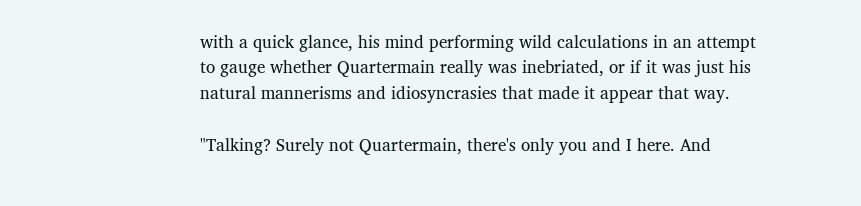with a quick glance, his mind performing wild calculations in an attempt to gauge whether Quartermain really was inebriated, or if it was just his natural mannerisms and idiosyncrasies that made it appear that way.

"Talking? Surely not Quartermain, there's only you and I here. And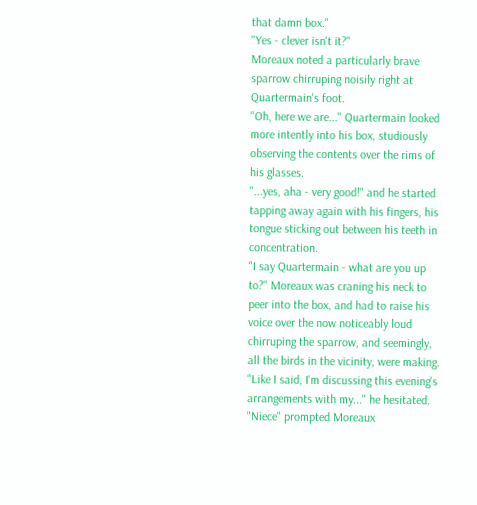that damn box."
"Yes - clever isn't it?"
Moreaux noted a particularly brave sparrow chirruping noisily right at Quartermain's foot.
"Oh, here we are..." Quartermain looked more intently into his box, studiously observing the contents over the rims of his glasses.
"...yes, aha - very good!" and he started tapping away again with his fingers, his tongue sticking out between his teeth in concentration.
"I say Quartermain - what are you up to?" Moreaux was craning his neck to peer into the box, and had to raise his voice over the now noticeably loud chirruping the sparrow, and seemingly, all the birds in the vicinity, were making.
"Like I said, I'm discussing this evening's arrangements with my..." he hesitated.
"Niece" prompted Moreaux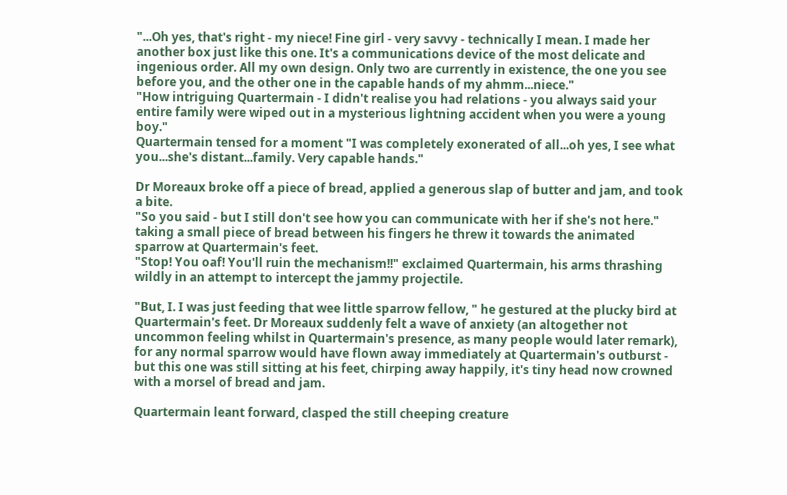"...Oh yes, that's right - my niece! Fine girl - very savvy - technically I mean. I made her another box just like this one. It's a communications device of the most delicate and ingenious order. All my own design. Only two are currently in existence, the one you see before you, and the other one in the capable hands of my ahmm...niece."
"How intriguing Quartermain - I didn't realise you had relations - you always said your entire family were wiped out in a mysterious lightning accident when you were a young boy."
Quartermain tensed for a moment "I was completely exonerated of all...oh yes, I see what you...she's distant...family. Very capable hands."

Dr Moreaux broke off a piece of bread, applied a generous slap of butter and jam, and took a bite.
"So you said - but I still don't see how you can communicate with her if she's not here." taking a small piece of bread between his fingers he threw it towards the animated sparrow at Quartermain's feet.
"Stop! You oaf! You'll ruin the mechanism!!" exclaimed Quartermain, his arms thrashing wildly in an attempt to intercept the jammy projectile.

"But, I. I was just feeding that wee little sparrow fellow, " he gestured at the plucky bird at Quartermain's feet. Dr Moreaux suddenly felt a wave of anxiety (an altogether not uncommon feeling whilst in Quartermain's presence, as many people would later remark), for any normal sparrow would have flown away immediately at Quartermain's outburst - but this one was still sitting at his feet, chirping away happily, it's tiny head now crowned with a morsel of bread and jam.

Quartermain leant forward, clasped the still cheeping creature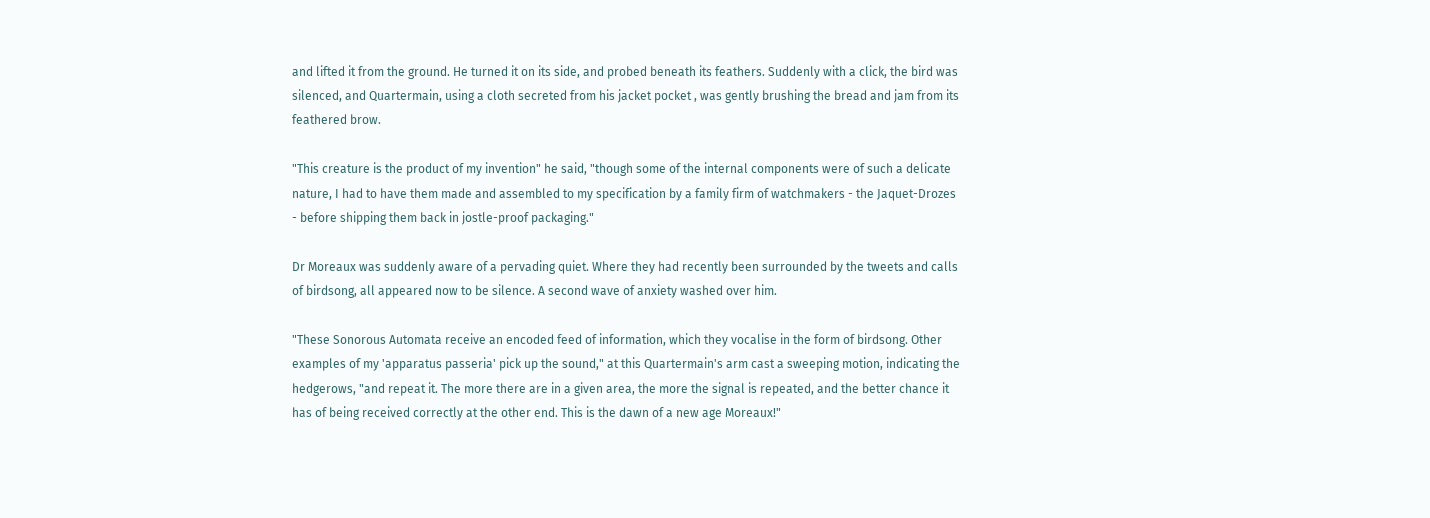and lifted it from the ground. He turned it on its side, and probed beneath its feathers. Suddenly with a click, the bird was silenced, and Quartermain, using a cloth secreted from his jacket pocket , was gently brushing the bread and jam from its feathered brow.

"This creature is the product of my invention" he said, "though some of the internal components were of such a delicate nature, I had to have them made and assembled to my specification by a family firm of watchmakers - the Jaquet-Drozes - before shipping them back in jostle-proof packaging."

Dr Moreaux was suddenly aware of a pervading quiet. Where they had recently been surrounded by the tweets and calls of birdsong, all appeared now to be silence. A second wave of anxiety washed over him.

"These Sonorous Automata receive an encoded feed of information, which they vocalise in the form of birdsong. Other examples of my 'apparatus passeria' pick up the sound," at this Quartermain's arm cast a sweeping motion, indicating the hedgerows, "and repeat it. The more there are in a given area, the more the signal is repeated, and the better chance it has of being received correctly at the other end. This is the dawn of a new age Moreaux!"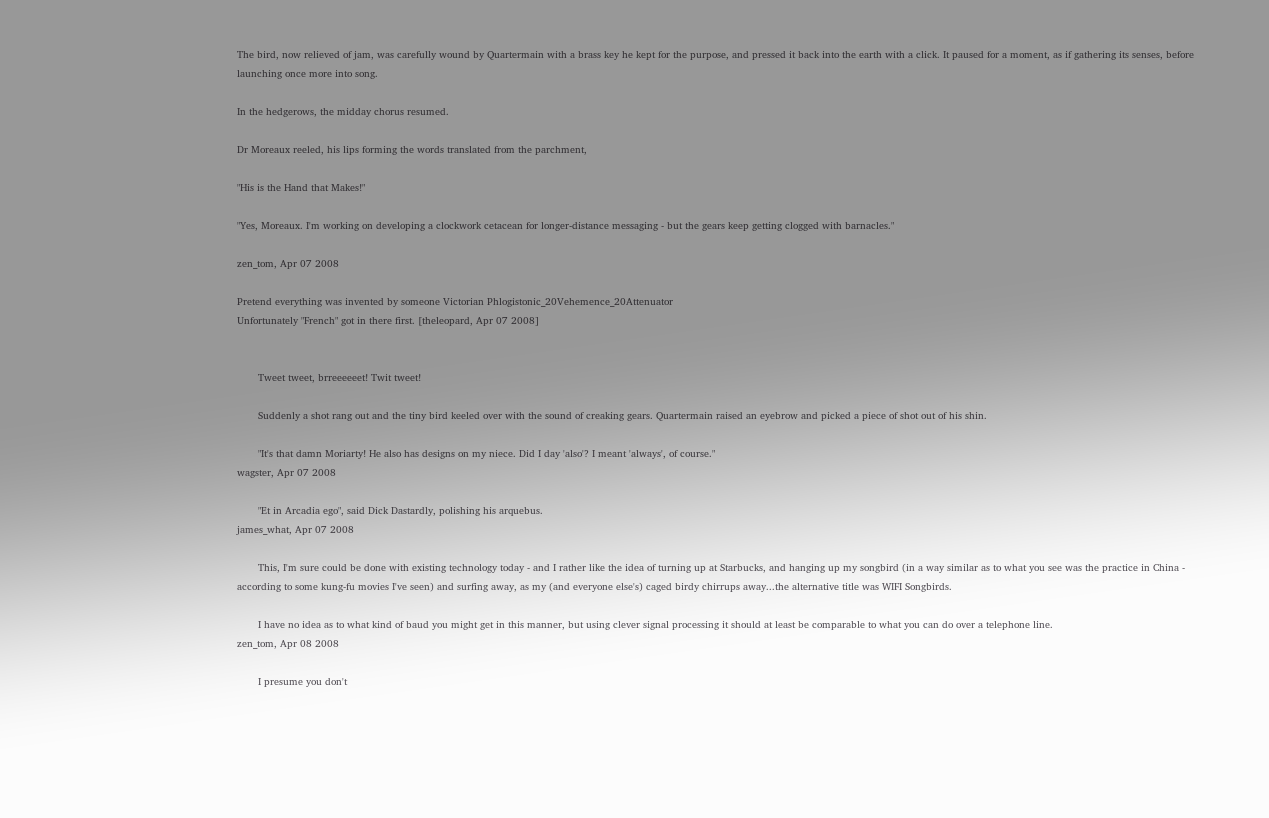The bird, now relieved of jam, was carefully wound by Quartermain with a brass key he kept for the purpose, and pressed it back into the earth with a click. It paused for a moment, as if gathering its senses, before launching once more into song.

In the hedgerows, the midday chorus resumed.

Dr Moreaux reeled, his lips forming the words translated from the parchment,

"His is the Hand that Makes!"

"Yes, Moreaux. I'm working on developing a clockwork cetacean for longer-distance messaging - but the gears keep getting clogged with barnacles."

zen_tom, Apr 07 2008

Pretend everything was invented by someone Victorian Phlogistonic_20Vehemence_20Attenuator
Unfortunately "French" got in there first. [theleopard, Apr 07 2008]


       Tweet tweet, brreeeeeet! Twit tweet!

       Suddenly a shot rang out and the tiny bird keeled over with the sound of creaking gears. Quartermain raised an eyebrow and picked a piece of shot out of his shin.

       "It's that damn Moriarty! He also has designs on my niece. Did I day 'also'? I meant 'always', of course."
wagster, Apr 07 2008

       "Et in Arcadia ego", said Dick Dastardly, polishing his arquebus.
james_what, Apr 07 2008

       This, I'm sure could be done with existing technology today - and I rather like the idea of turning up at Starbucks, and hanging up my songbird (in a way similar as to what you see was the practice in China - according to some kung-fu movies I've seen) and surfing away, as my (and everyone else's) caged birdy chirrups away...the alternative title was WIFI Songbirds.

       I have no idea as to what kind of baud you might get in this manner, but using clever signal processing it should at least be comparable to what you can do over a telephone line.
zen_tom, Apr 08 2008

       I presume you don't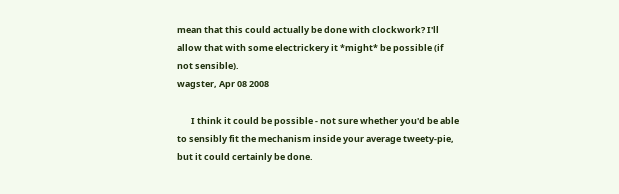mean that this could actually be done with clockwork? I'll allow that with some electrickery it *might* be possible (if not sensible).
wagster, Apr 08 2008

       I think it could be possible - not sure whether you'd be able to sensibly fit the mechanism inside your average tweety-pie, but it could certainly be done.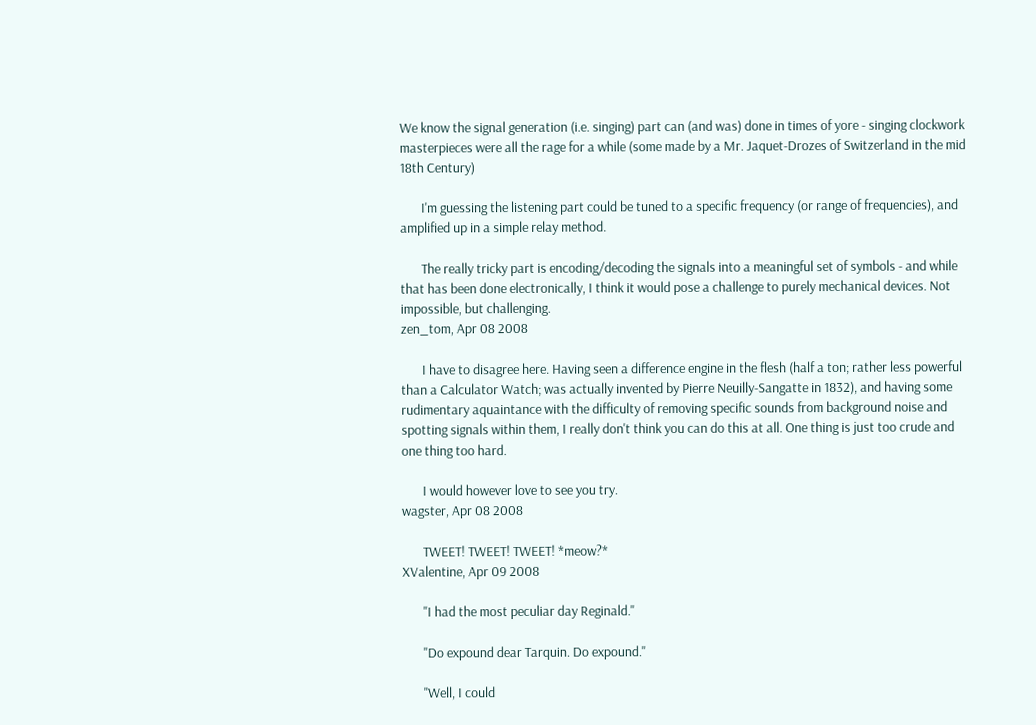We know the signal generation (i.e. singing) part can (and was) done in times of yore - singing clockwork masterpieces were all the rage for a while (some made by a Mr. Jaquet-Drozes of Switzerland in the mid 18th Century)

       I'm guessing the listening part could be tuned to a specific frequency (or range of frequencies), and amplified up in a simple relay method.

       The really tricky part is encoding/decoding the signals into a meaningful set of symbols - and while that has been done electronically, I think it would pose a challenge to purely mechanical devices. Not impossible, but challenging.
zen_tom, Apr 08 2008

       I have to disagree here. Having seen a difference engine in the flesh (half a ton; rather less powerful than a Calculator Watch; was actually invented by Pierre Neuilly-Sangatte in 1832), and having some rudimentary aquaintance with the difficulty of removing specific sounds from background noise and spotting signals within them, I really don't think you can do this at all. One thing is just too crude and one thing too hard.

       I would however love to see you try.
wagster, Apr 08 2008

       TWEET! TWEET! TWEET! *meow?*
XValentine, Apr 09 2008

       "I had the most peculiar day Reginald."

       "Do expound dear Tarquin. Do expound."

       "Well, I could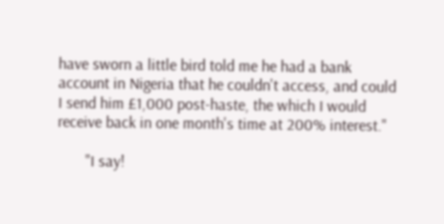have sworn a little bird told me he had a bank account in Nigeria that he couldn't access, and could I send him £1,000 post-haste, the which I would receive back in one month's time at 200% interest."

       "I say!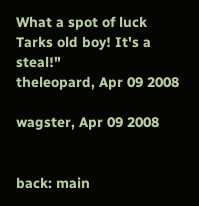What a spot of luck Tarks old boy! It's a steal!"
theleopard, Apr 09 2008

wagster, Apr 09 2008


back: main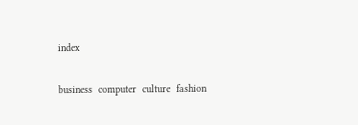index

business  computer  culture  fashion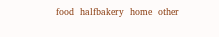food  halfbakery  home  other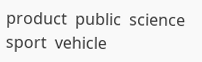product  public  science  sport  vehicle